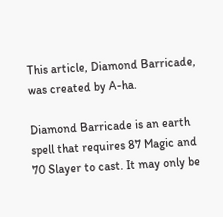This article, Diamond Barricade, was created by A-ha.

Diamond Barricade is an earth spell that requires 87 Magic and 70 Slayer to cast. It may only be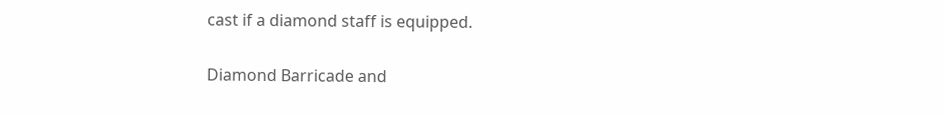cast if a diamond staff is equipped.

Diamond Barricade and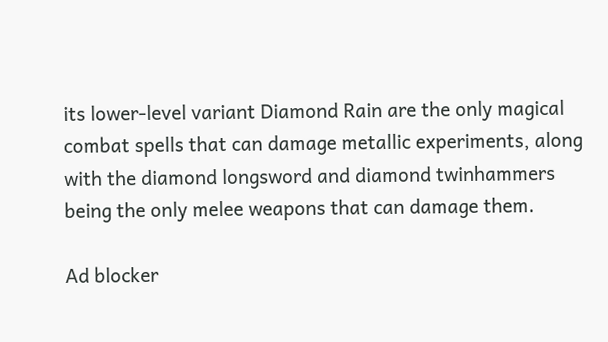its lower-level variant Diamond Rain are the only magical combat spells that can damage metallic experiments, along with the diamond longsword and diamond twinhammers being the only melee weapons that can damage them.

Ad blocker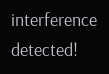interference detected!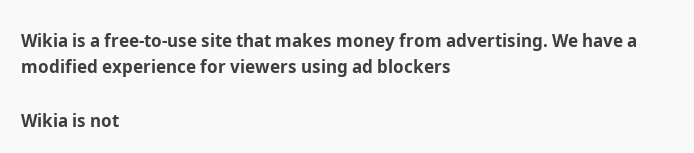Wikia is a free-to-use site that makes money from advertising. We have a modified experience for viewers using ad blockers

Wikia is not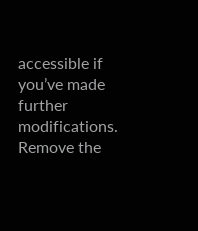accessible if you’ve made further modifications. Remove the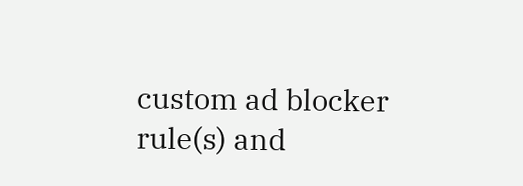custom ad blocker rule(s) and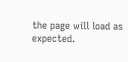the page will load as expected.